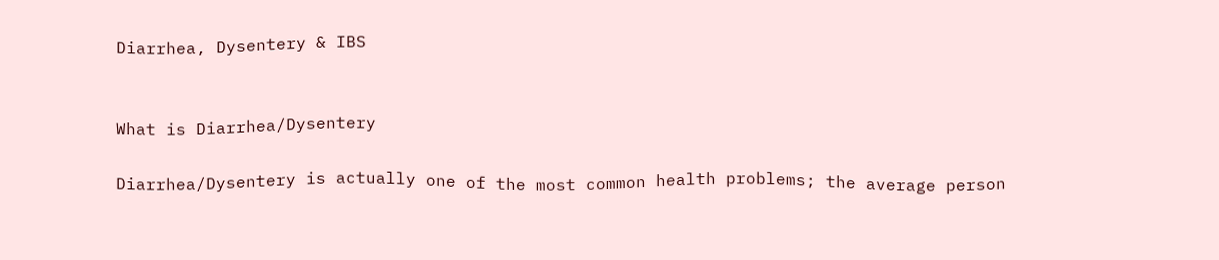Diarrhea, Dysentery & IBS


What is Diarrhea/Dysentery

Diarrhea/Dysentery is actually one of the most common health problems; the average person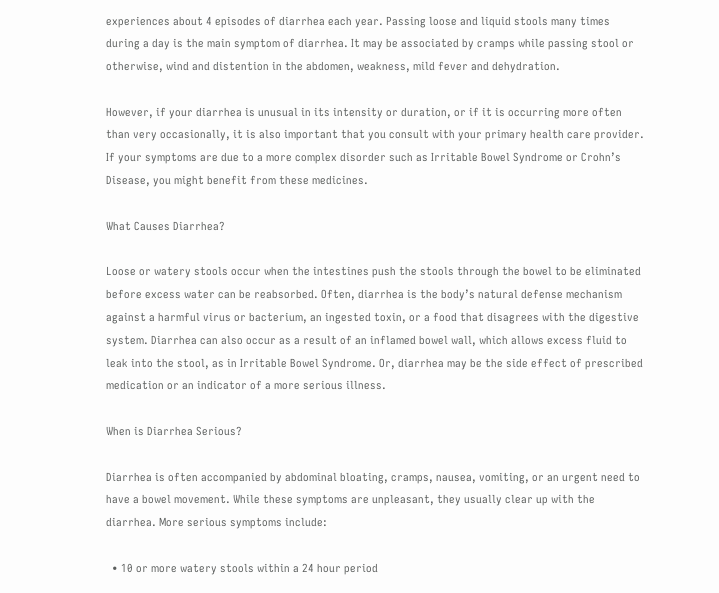experiences about 4 episodes of diarrhea each year. Passing loose and liquid stools many times during a day is the main symptom of diarrhea. It may be associated by cramps while passing stool or otherwise, wind and distention in the abdomen, weakness, mild fever and dehydration.

However, if your diarrhea is unusual in its intensity or duration, or if it is occurring more often than very occasionally, it is also important that you consult with your primary health care provider. If your symptoms are due to a more complex disorder such as Irritable Bowel Syndrome or Crohn’s Disease, you might benefit from these medicines.

What Causes Diarrhea?

Loose or watery stools occur when the intestines push the stools through the bowel to be eliminated before excess water can be reabsorbed. Often, diarrhea is the body’s natural defense mechanism against a harmful virus or bacterium, an ingested toxin, or a food that disagrees with the digestive system. Diarrhea can also occur as a result of an inflamed bowel wall, which allows excess fluid to leak into the stool, as in Irritable Bowel Syndrome. Or, diarrhea may be the side effect of prescribed medication or an indicator of a more serious illness.

When is Diarrhea Serious?

Diarrhea is often accompanied by abdominal bloating, cramps, nausea, vomiting, or an urgent need to have a bowel movement. While these symptoms are unpleasant, they usually clear up with the diarrhea. More serious symptoms include:

  • 10 or more watery stools within a 24 hour period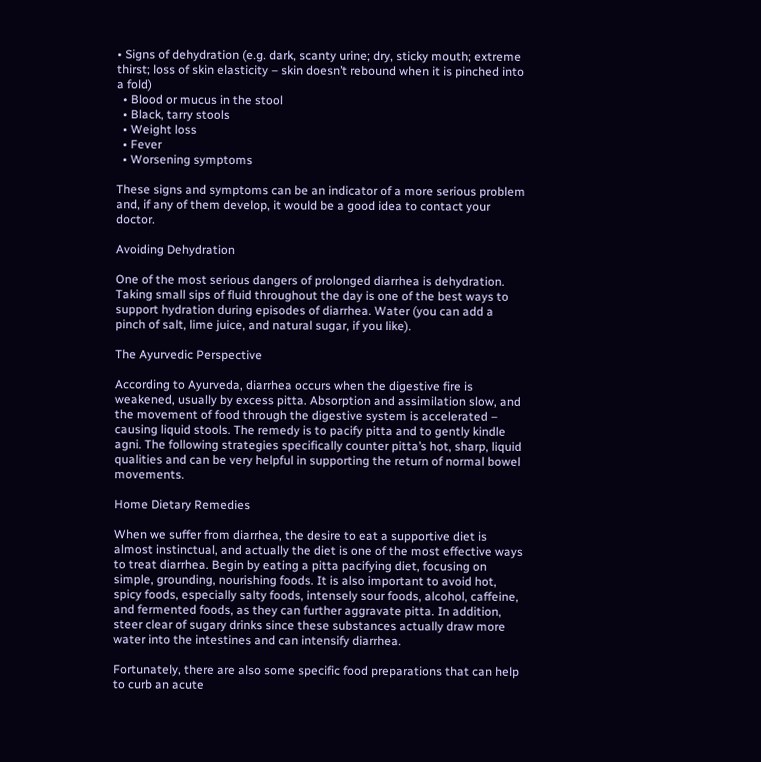• Signs of dehydration (e.g. dark, scanty urine; dry, sticky mouth; extreme thirst; loss of skin elasticity – skin doesn’t rebound when it is pinched into a fold)
  • Blood or mucus in the stool
  • Black, tarry stools
  • Weight loss
  • Fever
  • Worsening symptoms

These signs and symptoms can be an indicator of a more serious problem and, if any of them develop, it would be a good idea to contact your doctor.

Avoiding Dehydration

One of the most serious dangers of prolonged diarrhea is dehydration. Taking small sips of fluid throughout the day is one of the best ways to support hydration during episodes of diarrhea. Water (you can add a pinch of salt, lime juice, and natural sugar, if you like).

The Ayurvedic Perspective

According to Ayurveda, diarrhea occurs when the digestive fire is weakened, usually by excess pitta. Absorption and assimilation slow, and the movement of food through the digestive system is accelerated – causing liquid stools. The remedy is to pacify pitta and to gently kindle agni. The following strategies specifically counter pitta’s hot, sharp, liquid qualities and can be very helpful in supporting the return of normal bowel movements.

Home Dietary Remedies

When we suffer from diarrhea, the desire to eat a supportive diet is almost instinctual, and actually the diet is one of the most effective ways to treat diarrhea. Begin by eating a pitta pacifying diet, focusing on simple, grounding, nourishing foods. It is also important to avoid hot, spicy foods, especially salty foods, intensely sour foods, alcohol, caffeine, and fermented foods, as they can further aggravate pitta. In addition, steer clear of sugary drinks since these substances actually draw more water into the intestines and can intensify diarrhea.

Fortunately, there are also some specific food preparations that can help to curb an acute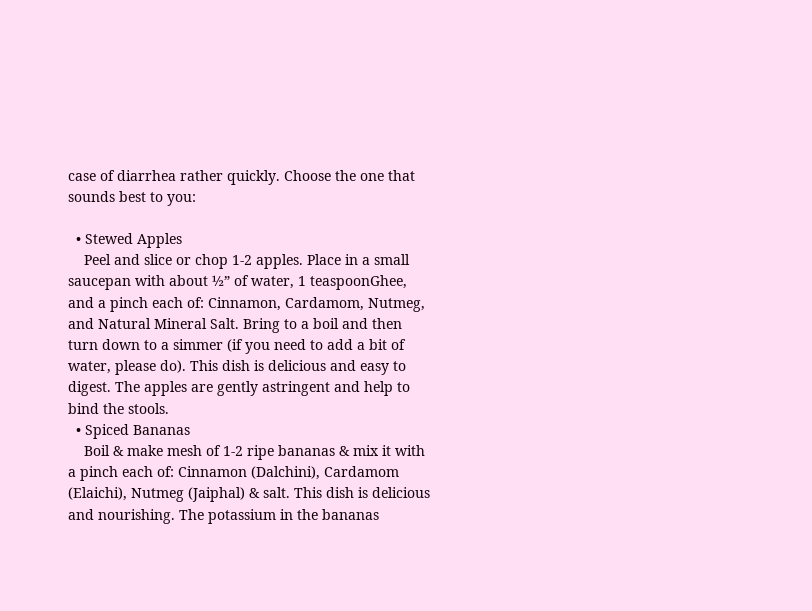case of diarrhea rather quickly. Choose the one that sounds best to you:

  • Stewed Apples
    Peel and slice or chop 1-2 apples. Place in a small saucepan with about ½” of water, 1 teaspoonGhee, and a pinch each of: Cinnamon, Cardamom, Nutmeg, and Natural Mineral Salt. Bring to a boil and then turn down to a simmer (if you need to add a bit of water, please do). This dish is delicious and easy to digest. The apples are gently astringent and help to bind the stools.
  • Spiced Bananas
    Boil & make mesh of 1-2 ripe bananas & mix it with a pinch each of: Cinnamon (Dalchini), Cardamom (Elaichi), Nutmeg (Jaiphal) & salt. This dish is delicious and nourishing. The potassium in the bananas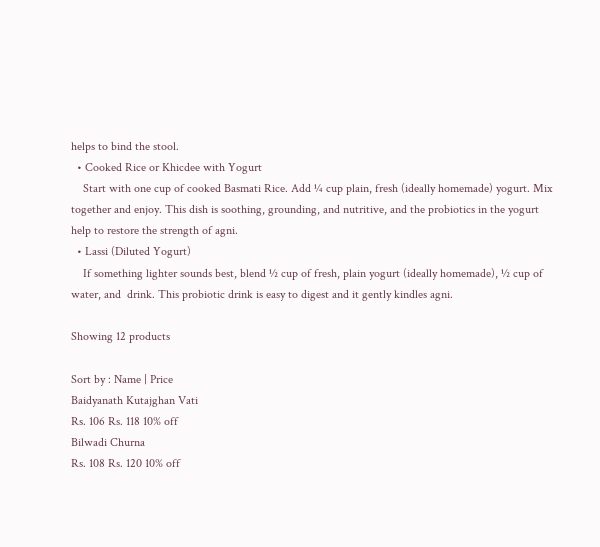helps to bind the stool.
  • Cooked Rice or Khicdee with Yogurt
    Start with one cup of cooked Basmati Rice. Add ¼ cup plain, fresh (ideally homemade) yogurt. Mix together and enjoy. This dish is soothing, grounding, and nutritive, and the probiotics in the yogurt help to restore the strength of agni.
  • Lassi (Diluted Yogurt)
    If something lighter sounds best, blend ½ cup of fresh, plain yogurt (ideally homemade), ½ cup of water, and  drink. This probiotic drink is easy to digest and it gently kindles agni.

Showing 12 products

Sort by : Name | Price
Baidyanath Kutajghan Vati
Rs. 106 Rs. 118 10% off
Bilwadi Churna
Rs. 108 Rs. 120 10% off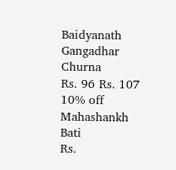Baidyanath Gangadhar Churna
Rs. 96 Rs. 107 10% off
Mahashankh Bati
Rs.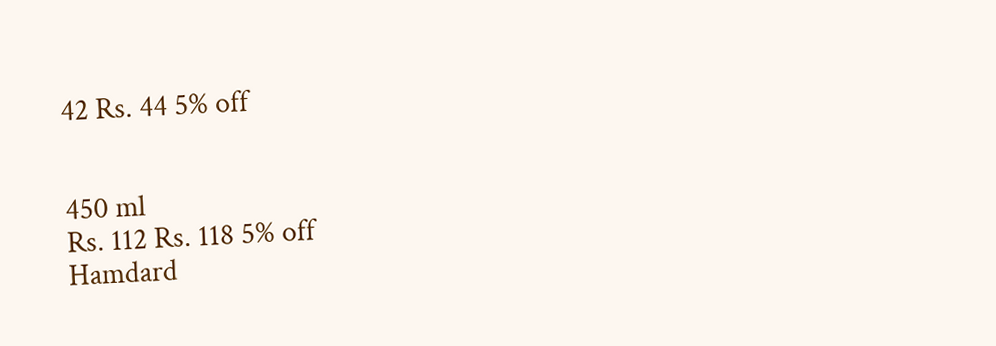42 Rs. 44 5% off


450 ml
Rs. 112 Rs. 118 5% off
Hamdard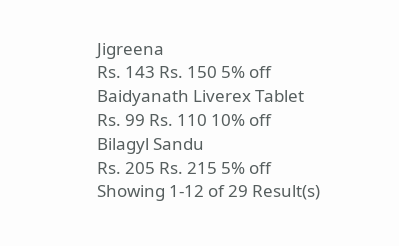Jigreena
Rs. 143 Rs. 150 5% off
Baidyanath Liverex Tablet
Rs. 99 Rs. 110 10% off
Bilagyl Sandu
Rs. 205 Rs. 215 5% off
Showing 1-12 of 29 Result(s)